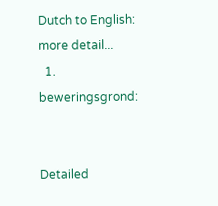Dutch to English:   more detail...
  1. beweringsgrond:


Detailed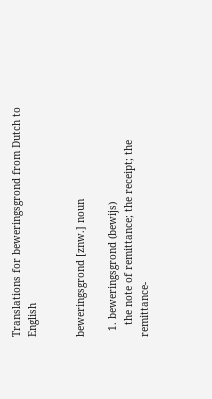Translations for beweringsgrond from Dutch to English


beweringsgrond [znw.] noun

  1. beweringsgrond (bewijs)
    the note of remittance; the receipt; the remittance-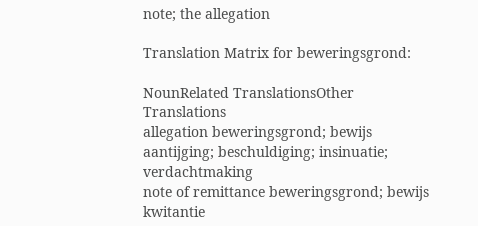note; the allegation

Translation Matrix for beweringsgrond:

NounRelated TranslationsOther Translations
allegation beweringsgrond; bewijs aantijging; beschuldiging; insinuatie; verdachtmaking
note of remittance beweringsgrond; bewijs kwitantie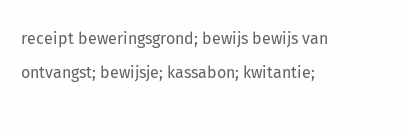receipt beweringsgrond; bewijs bewijs van ontvangst; bewijsje; kassabon; kwitantie;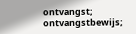ontvangst; ontvangstbewijs;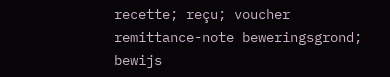recette; reçu; voucher
remittance-note beweringsgrond; bewijs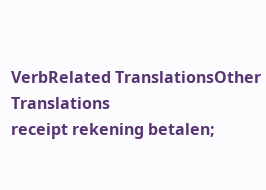VerbRelated TranslationsOther Translations
receipt rekening betalen;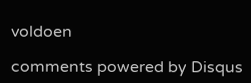voldoen

comments powered by Disqus